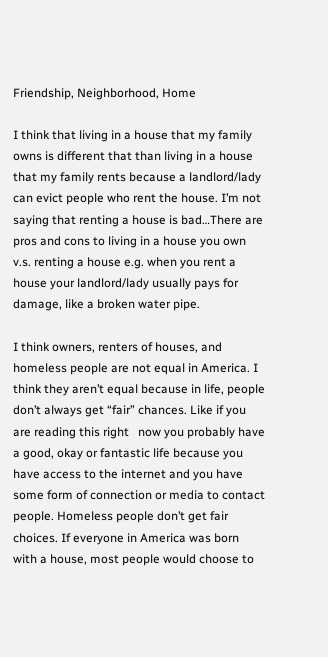Friendship, Neighborhood, Home

I think that living in a house that my family owns is different that than living in a house that my family rents because a landlord/lady can evict people who rent the house. I’m not saying that renting a house is bad…There are pros and cons to living in a house you own v.s. renting a house e.g. when you rent a house your landlord/lady usually pays for damage, like a broken water pipe.

I think owners, renters of houses, and homeless people are not equal in America. I think they aren’t equal because in life, people don’t always get “fair” chances. Like if you are reading this right   now you probably have a good, okay or fantastic life because you have access to the internet and you have some form of connection or media to contact people. Homeless people don’t get fair choices. If everyone in America was born with a house, most people would choose to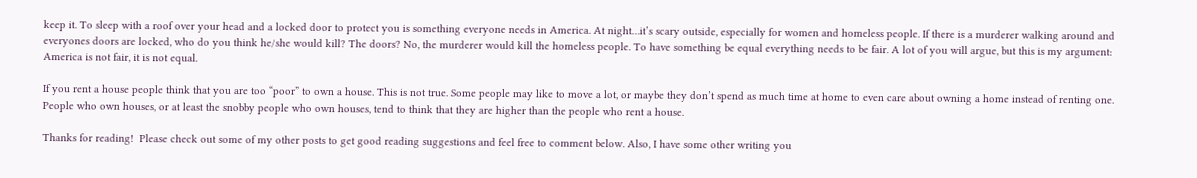keep it. To sleep with a roof over your head and a locked door to protect you is something everyone needs in America. At night…it’s scary outside, especially for women and homeless people. If there is a murderer walking around and everyones doors are locked, who do you think he/she would kill? The doors? No, the murderer would kill the homeless people. To have something be equal everything needs to be fair. A lot of you will argue, but this is my argument: America is not fair, it is not equal.

If you rent a house people think that you are too “poor” to own a house. This is not true. Some people may like to move a lot, or maybe they don’t spend as much time at home to even care about owning a home instead of renting one. People who own houses, or at least the snobby people who own houses, tend to think that they are higher than the people who rent a house.

Thanks for reading!  Please check out some of my other posts to get good reading suggestions and feel free to comment below. Also, I have some other writing you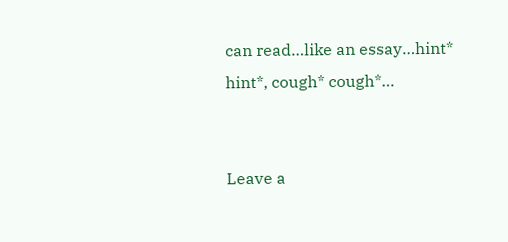can read…like an essay…hint* hint*, cough* cough*…


Leave a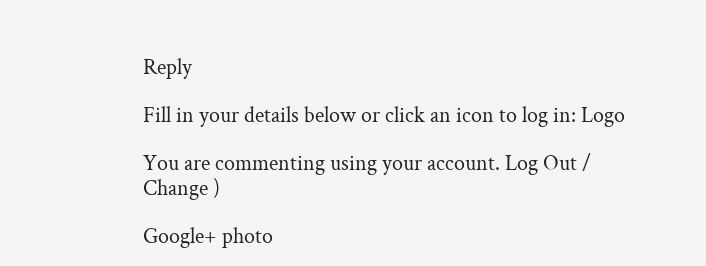Reply

Fill in your details below or click an icon to log in: Logo

You are commenting using your account. Log Out /  Change )

Google+ photo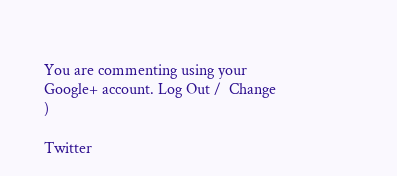You are commenting using your Google+ account. Log Out /  Change )

Twitter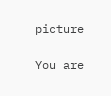picture

You are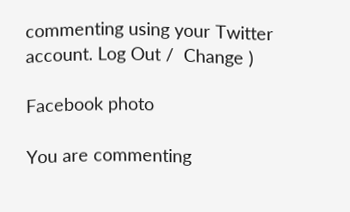commenting using your Twitter account. Log Out /  Change )

Facebook photo

You are commenting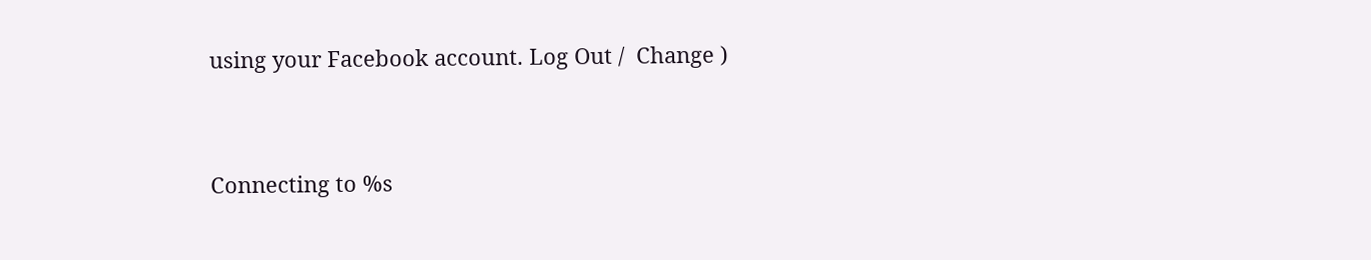using your Facebook account. Log Out /  Change )


Connecting to %s